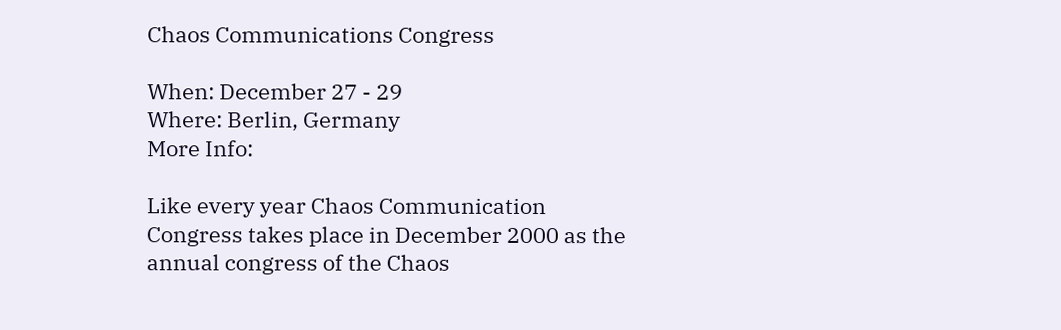Chaos Communications Congress

When: December 27 - 29
Where: Berlin, Germany
More Info:

Like every year Chaos Communication Congress takes place in December 2000 as the annual congress of the Chaos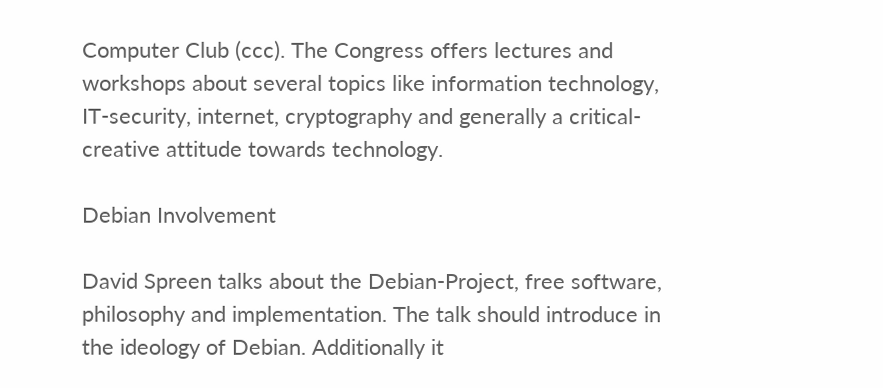Computer Club (ccc). The Congress offers lectures and workshops about several topics like information technology, IT-security, internet, cryptography and generally a critical-creative attitude towards technology.

Debian Involvement

David Spreen talks about the Debian-Project, free software, philosophy and implementation. The talk should introduce in the ideology of Debian. Additionally it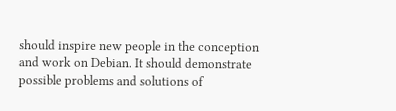should inspire new people in the conception and work on Debian. It should demonstrate possible problems and solutions of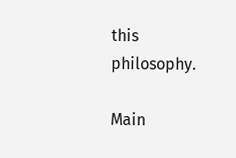this philosophy.

Main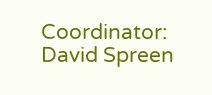Coordinator: David Spreen